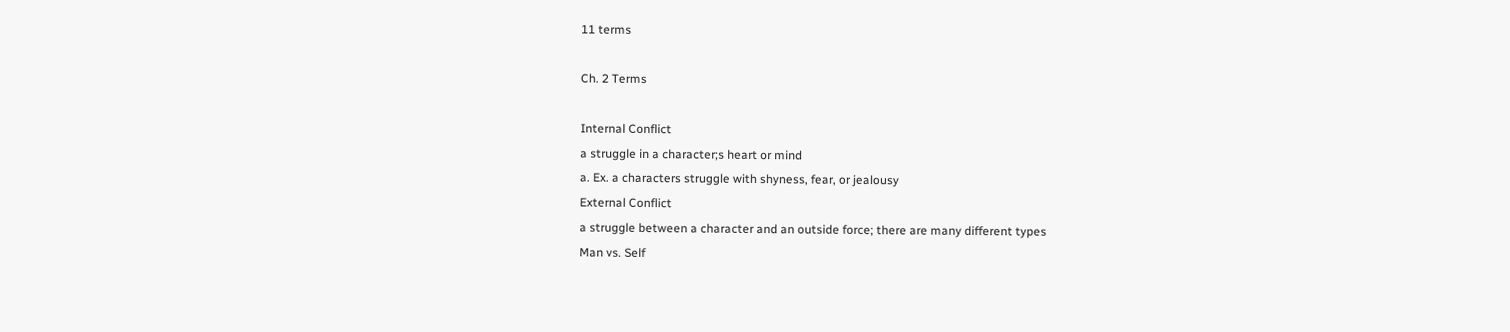11 terms

Ch. 2 Terms

Internal Conflict
a struggle in a character;s heart or mind
a. Ex. a characters struggle with shyness, fear, or jealousy
External Conflict
a struggle between a character and an outside force; there are many different types
Man vs. Self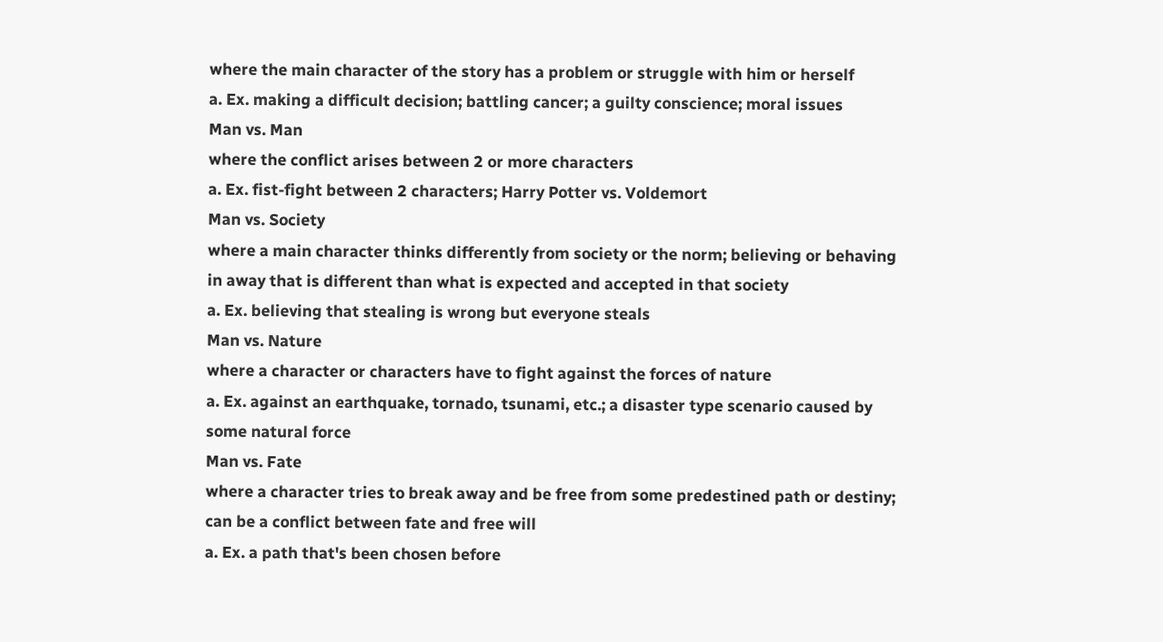where the main character of the story has a problem or struggle with him or herself
a. Ex. making a difficult decision; battling cancer; a guilty conscience; moral issues
Man vs. Man
where the conflict arises between 2 or more characters
a. Ex. fist-fight between 2 characters; Harry Potter vs. Voldemort
Man vs. Society
where a main character thinks differently from society or the norm; believing or behaving in away that is different than what is expected and accepted in that society
a. Ex. believing that stealing is wrong but everyone steals
Man vs. Nature
where a character or characters have to fight against the forces of nature
a. Ex. against an earthquake, tornado, tsunami, etc.; a disaster type scenario caused by some natural force
Man vs. Fate
where a character tries to break away and be free from some predestined path or destiny; can be a conflict between fate and free will
a. Ex. a path that's been chosen before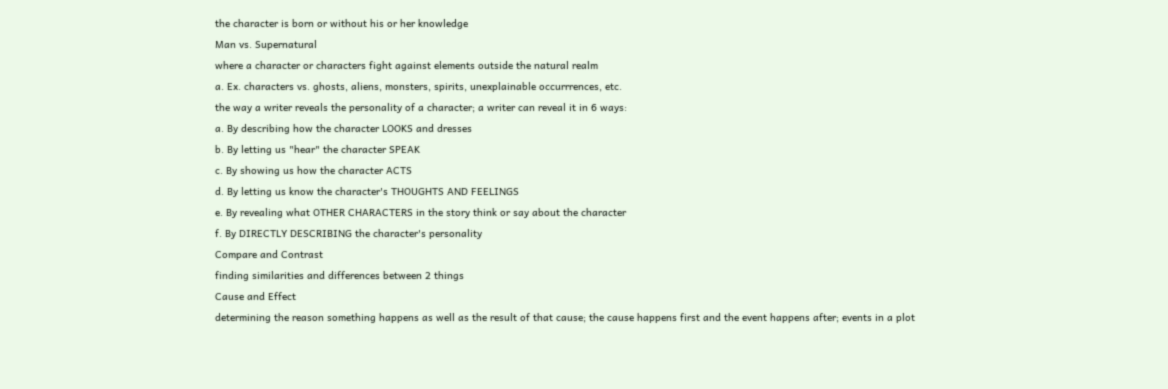the character is born or without his or her knowledge
Man vs. Supernatural
where a character or characters fight against elements outside the natural realm
a. Ex. characters vs. ghosts, aliens, monsters, spirits, unexplainable occurrrences, etc.
the way a writer reveals the personality of a character; a writer can reveal it in 6 ways:
a. By describing how the character LOOKS and dresses
b. By letting us "hear" the character SPEAK
c. By showing us how the character ACTS
d. By letting us know the character's THOUGHTS AND FEELINGS
e. By revealing what OTHER CHARACTERS in the story think or say about the character
f. By DIRECTLY DESCRIBING the character's personality
Compare and Contrast
finding similarities and differences between 2 things
Cause and Effect
determining the reason something happens as well as the result of that cause; the cause happens first and the event happens after; events in a plot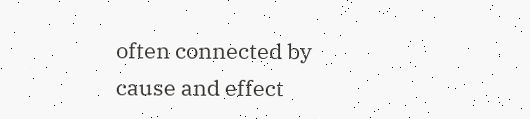often connected by cause and effect